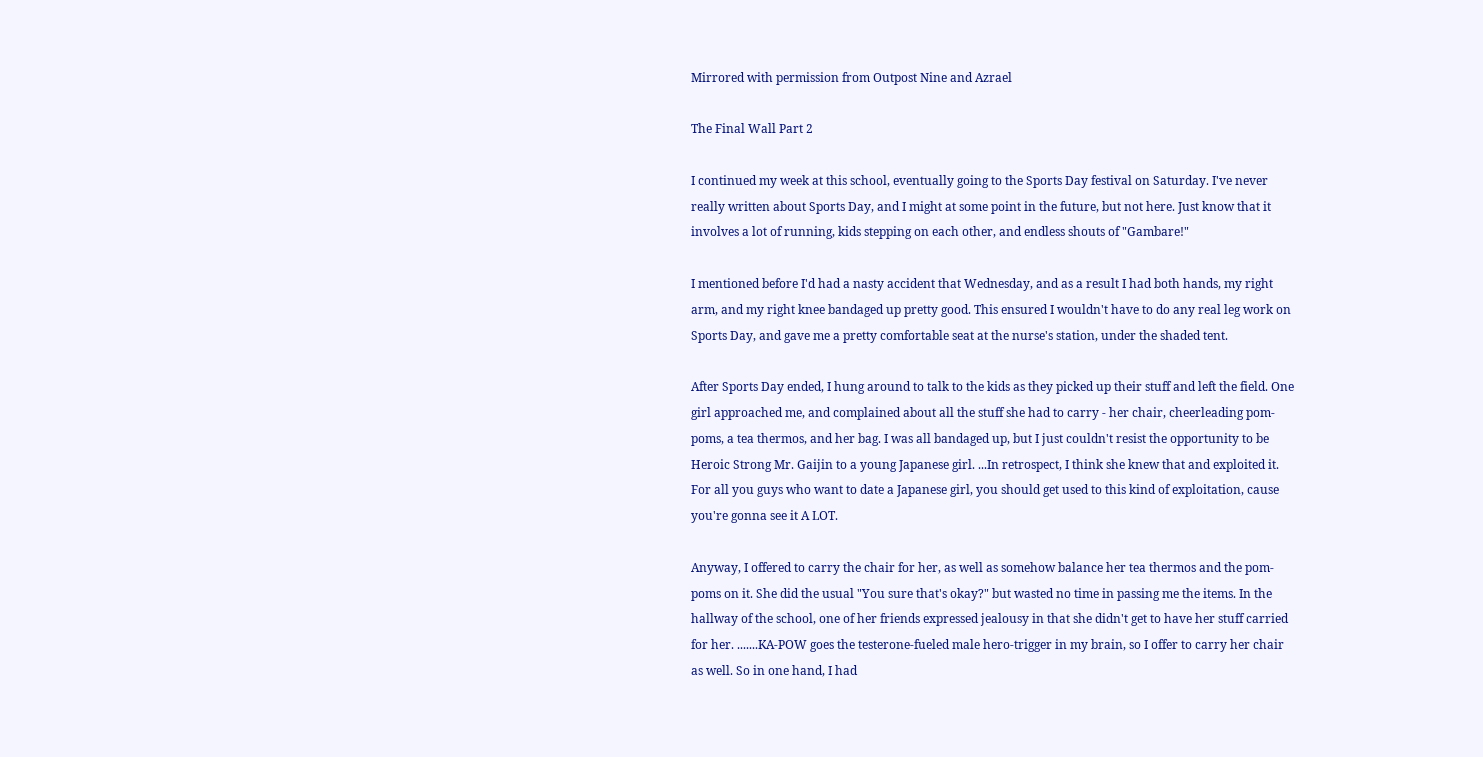Mirrored with permission from Outpost Nine and Azrael

The Final Wall Part 2

I continued my week at this school, eventually going to the Sports Day festival on Saturday. I've never really written about Sports Day, and I might at some point in the future, but not here. Just know that it involves a lot of running, kids stepping on each other, and endless shouts of "Gambare!"

I mentioned before I'd had a nasty accident that Wednesday, and as a result I had both hands, my right arm, and my right knee bandaged up pretty good. This ensured I wouldn't have to do any real leg work on Sports Day, and gave me a pretty comfortable seat at the nurse's station, under the shaded tent.

After Sports Day ended, I hung around to talk to the kids as they picked up their stuff and left the field. One girl approached me, and complained about all the stuff she had to carry - her chair, cheerleading pom-poms, a tea thermos, and her bag. I was all bandaged up, but I just couldn't resist the opportunity to be Heroic Strong Mr. Gaijin to a young Japanese girl. ...In retrospect, I think she knew that and exploited it. For all you guys who want to date a Japanese girl, you should get used to this kind of exploitation, cause you're gonna see it A LOT.

Anyway, I offered to carry the chair for her, as well as somehow balance her tea thermos and the pom-poms on it. She did the usual "You sure that's okay?" but wasted no time in passing me the items. In the hallway of the school, one of her friends expressed jealousy in that she didn't get to have her stuff carried for her. .......KA-POW goes the testerone-fueled male hero-trigger in my brain, so I offer to carry her chair as well. So in one hand, I had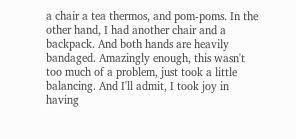a chair a tea thermos, and pom-poms. In the other hand, I had another chair and a backpack. And both hands are heavily bandaged. Amazingly enough, this wasn't too much of a problem, just took a little balancing. And I'll admit, I took joy in having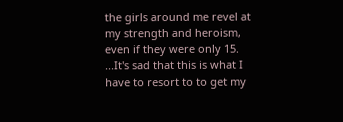the girls around me revel at my strength and heroism, even if they were only 15. ...It's sad that this is what I have to resort to to get my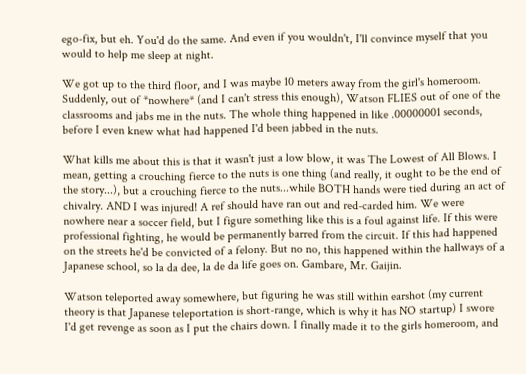ego-fix, but eh. You'd do the same. And even if you wouldn't, I'll convince myself that you would to help me sleep at night.

We got up to the third floor, and I was maybe 10 meters away from the girl's homeroom. Suddenly, out of *nowhere* (and I can't stress this enough), Watson FLIES out of one of the classrooms and jabs me in the nuts. The whole thing happened in like .00000001 seconds, before I even knew what had happened I'd been jabbed in the nuts.

What kills me about this is that it wasn't just a low blow, it was The Lowest of All Blows. I mean, getting a crouching fierce to the nuts is one thing (and really, it ought to be the end of the story...), but a crouching fierce to the nuts...while BOTH hands were tied during an act of chivalry. AND I was injured! A ref should have ran out and red-carded him. We were nowhere near a soccer field, but I figure something like this is a foul against life. If this were professional fighting, he would be permanently barred from the circuit. If this had happened on the streets he'd be convicted of a felony. But no no, this happened within the hallways of a Japanese school, so la da dee, la de da life goes on. Gambare, Mr. Gaijin.

Watson teleported away somewhere, but figuring he was still within earshot (my current theory is that Japanese teleportation is short-range, which is why it has NO startup) I swore I'd get revenge as soon as I put the chairs down. I finally made it to the girls homeroom, and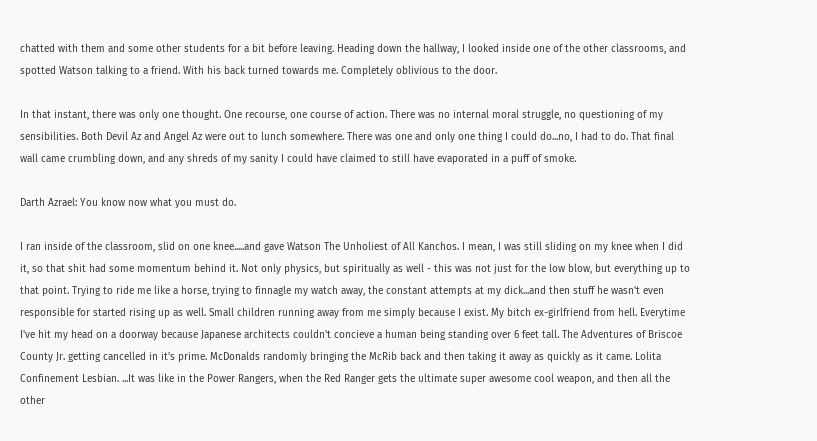chatted with them and some other students for a bit before leaving. Heading down the hallway, I looked inside one of the other classrooms, and spotted Watson talking to a friend. With his back turned towards me. Completely oblivious to the door.

In that instant, there was only one thought. One recourse, one course of action. There was no internal moral struggle, no questioning of my sensibilities. Both Devil Az and Angel Az were out to lunch somewhere. There was one and only one thing I could do...no, I had to do. That final wall came crumbling down, and any shreds of my sanity I could have claimed to still have evaporated in a puff of smoke.

Darth Azrael: You know now what you must do.

I ran inside of the classroom, slid on one knee.....and gave Watson The Unholiest of All Kanchos. I mean, I was still sliding on my knee when I did it, so that shit had some momentum behind it. Not only physics, but spiritually as well - this was not just for the low blow, but everything up to that point. Trying to ride me like a horse, trying to finnagle my watch away, the constant attempts at my dick...and then stuff he wasn't even responsible for started rising up as well. Small children running away from me simply because I exist. My bitch ex-girlfriend from hell. Everytime I've hit my head on a doorway because Japanese architects couldn't concieve a human being standing over 6 feet tall. The Adventures of Briscoe County Jr. getting cancelled in it's prime. McDonalds randomly bringing the McRib back and then taking it away as quickly as it came. Lolita Confinement Lesbian. ...It was like in the Power Rangers, when the Red Ranger gets the ultimate super awesome cool weapon, and then all the other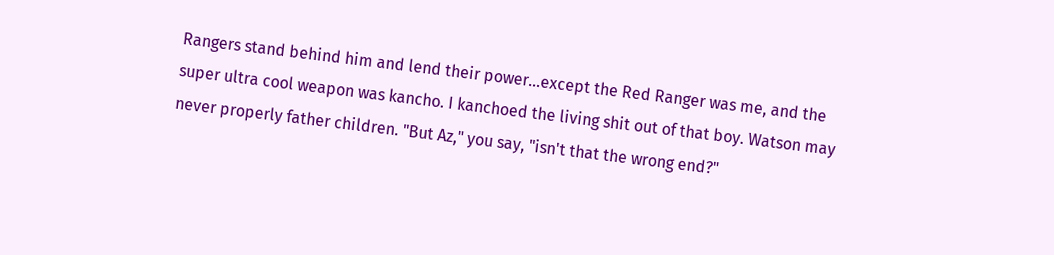Rangers stand behind him and lend their power...except the Red Ranger was me, and the super ultra cool weapon was kancho. I kanchoed the living shit out of that boy. Watson may never properly father children. "But Az," you say, "isn't that the wrong end?"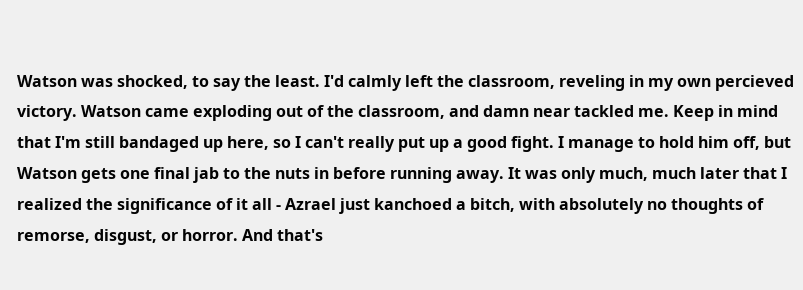Watson was shocked, to say the least. I'd calmly left the classroom, reveling in my own percieved victory. Watson came exploding out of the classroom, and damn near tackled me. Keep in mind that I'm still bandaged up here, so I can't really put up a good fight. I manage to hold him off, but Watson gets one final jab to the nuts in before running away. It was only much, much later that I realized the significance of it all - Azrael just kanchoed a bitch, with absolutely no thoughts of remorse, disgust, or horror. And that's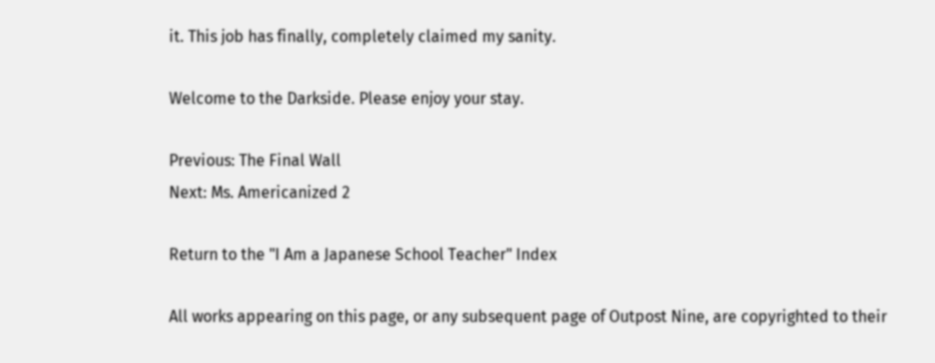it. This job has finally, completely claimed my sanity.

Welcome to the Darkside. Please enjoy your stay.

Previous: The Final Wall
Next: Ms. Americanized 2

Return to the "I Am a Japanese School Teacher" Index

All works appearing on this page, or any subsequent page of Outpost Nine, are copyrighted to their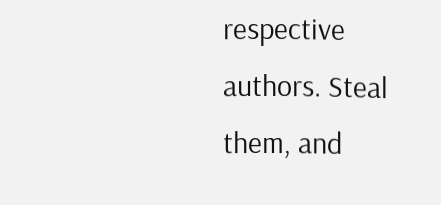respective authors. Steal them, and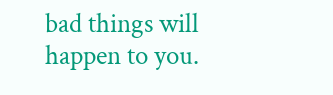bad things will happen to you.